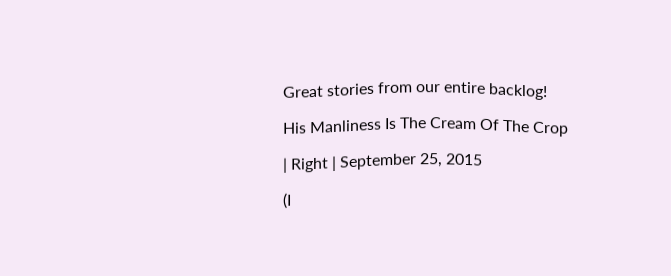Great stories from our entire backlog!

His Manliness Is The Cream Of The Crop

| Right | September 25, 2015

(I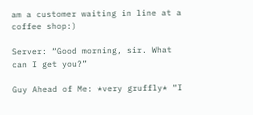am a customer waiting in line at a coffee shop:)

Server: “Good morning, sir. What can I get you?”

Guy Ahead of Me: *very gruffly* “I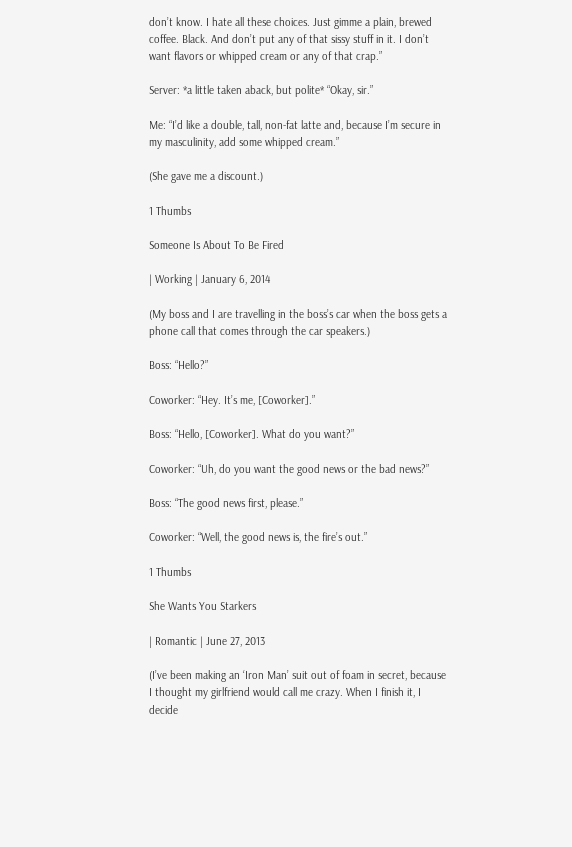don’t know. I hate all these choices. Just gimme a plain, brewed coffee. Black. And don’t put any of that sissy stuff in it. I don’t want flavors or whipped cream or any of that crap.”

Server: *a little taken aback, but polite* “Okay, sir.”

Me: “I’d like a double, tall, non-fat latte and, because I’m secure in my masculinity, add some whipped cream.”

(She gave me a discount.)

1 Thumbs

Someone Is About To Be Fired

| Working | January 6, 2014

(My boss and I are travelling in the boss’s car when the boss gets a phone call that comes through the car speakers.)

Boss: “Hello?”

Coworker: “Hey. It’s me, [Coworker].”

Boss: “Hello, [Coworker]. What do you want?”

Coworker: “Uh, do you want the good news or the bad news?”

Boss: “The good news first, please.”

Coworker: “Well, the good news is, the fire’s out.”

1 Thumbs

She Wants You Starkers

| Romantic | June 27, 2013

(I’ve been making an ‘Iron Man’ suit out of foam in secret, because I thought my girlfriend would call me crazy. When I finish it, I decide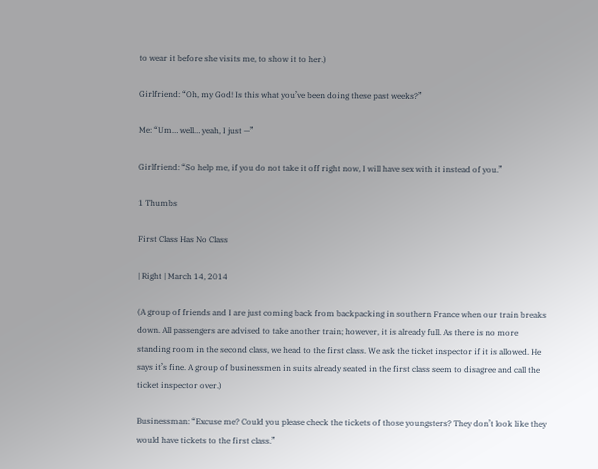to wear it before she visits me, to show it to her.)

Girlfriend: “Oh, my God! Is this what you’ve been doing these past weeks?”

Me: “Um… well… yeah, I just —”

Girlfriend: “So help me, if you do not take it off right now, I will have sex with it instead of you.”

1 Thumbs

First Class Has No Class

| Right | March 14, 2014

(A group of friends and I are just coming back from backpacking in southern France when our train breaks down. All passengers are advised to take another train; however, it is already full. As there is no more standing room in the second class, we head to the first class. We ask the ticket inspector if it is allowed. He says it’s fine. A group of businessmen in suits already seated in the first class seem to disagree and call the ticket inspector over.)

Businessman: “Excuse me? Could you please check the tickets of those youngsters? They don’t look like they would have tickets to the first class.”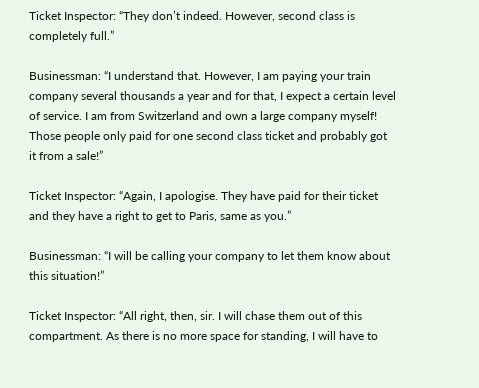Ticket Inspector: “They don’t indeed. However, second class is completely full.”

Businessman: “I understand that. However, I am paying your train company several thousands a year and for that, I expect a certain level of service. I am from Switzerland and own a large company myself! Those people only paid for one second class ticket and probably got it from a sale!”

Ticket Inspector: “Again, I apologise. They have paid for their ticket and they have a right to get to Paris, same as you.”

Businessman: “I will be calling your company to let them know about this situation!”

Ticket Inspector: “All right, then, sir. I will chase them out of this compartment. As there is no more space for standing, I will have to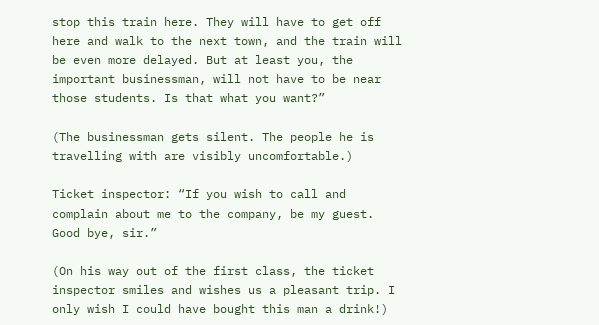stop this train here. They will have to get off here and walk to the next town, and the train will be even more delayed. But at least you, the important businessman, will not have to be near those students. Is that what you want?”

(The businessman gets silent. The people he is travelling with are visibly uncomfortable.)

Ticket inspector: “If you wish to call and complain about me to the company, be my guest. Good bye, sir.”

(On his way out of the first class, the ticket inspector smiles and wishes us a pleasant trip. I only wish I could have bought this man a drink!)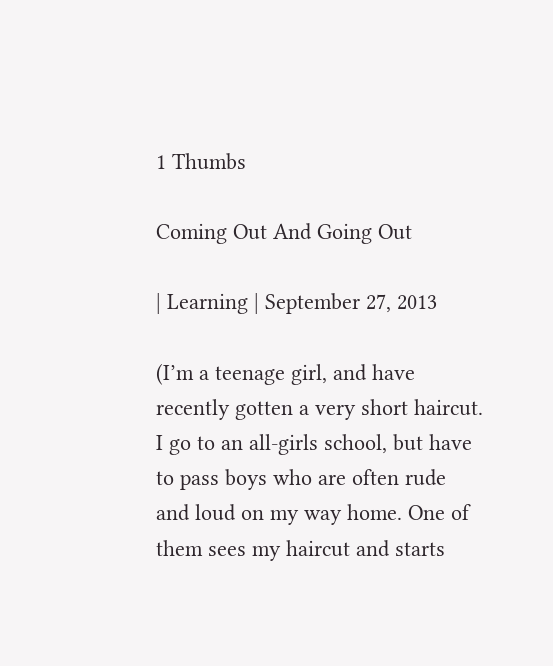1 Thumbs

Coming Out And Going Out

| Learning | September 27, 2013

(I’m a teenage girl, and have recently gotten a very short haircut. I go to an all-girls school, but have to pass boys who are often rude and loud on my way home. One of them sees my haircut and starts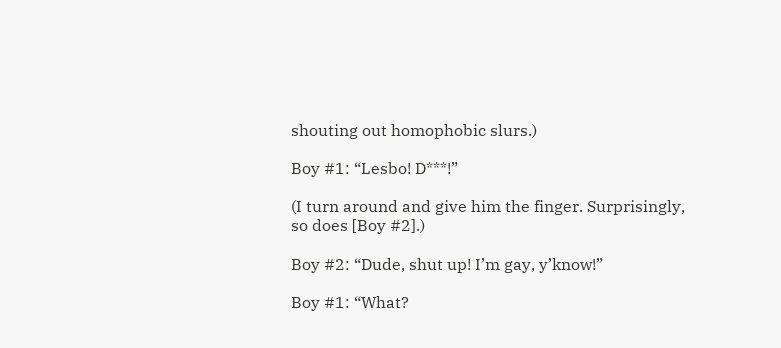shouting out homophobic slurs.)

Boy #1: “Lesbo! D***!”

(I turn around and give him the finger. Surprisingly, so does [Boy #2].)

Boy #2: “Dude, shut up! I’m gay, y’know!”

Boy #1: “What?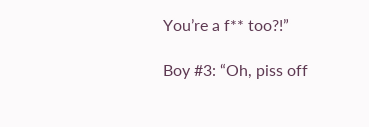You’re a f** too?!”

Boy #3: “Oh, piss off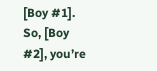[Boy #1]. So, [Boy #2], you’re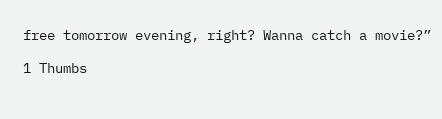free tomorrow evening, right? Wanna catch a movie?”

1 Thumbs